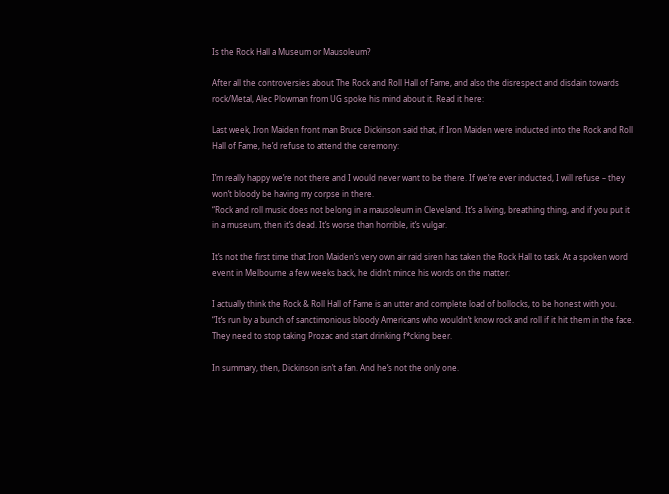Is the Rock Hall a Museum or Mausoleum?

After all the controversies about The Rock and Roll Hall of Fame, and also the disrespect and disdain towards rock/Metal, Alec Plowman from UG spoke his mind about it. Read it here:

Last week, Iron Maiden front man Bruce Dickinson said that, if Iron Maiden were inducted into the Rock and Roll Hall of Fame, he’d refuse to attend the ceremony:

I’m really happy we’re not there and I would never want to be there. If we’re ever inducted, I will refuse – they won’t bloody be having my corpse in there.
“Rock and roll music does not belong in a mausoleum in Cleveland. It’s a living, breathing thing, and if you put it in a museum, then it’s dead. It’s worse than horrible, it’s vulgar.

It’s not the first time that Iron Maiden’s very own air raid siren has taken the Rock Hall to task. At a spoken word event in Melbourne a few weeks back, he didn’t mince his words on the matter:

I actually think the Rock & Roll Hall of Fame is an utter and complete load of bollocks, to be honest with you.
“It’s run by a bunch of sanctimonious bloody Americans who wouldn’t know rock and roll if it hit them in the face. They need to stop taking Prozac and start drinking f*cking beer.

In summary, then, Dickinson isn’t a fan. And he’s not the only one.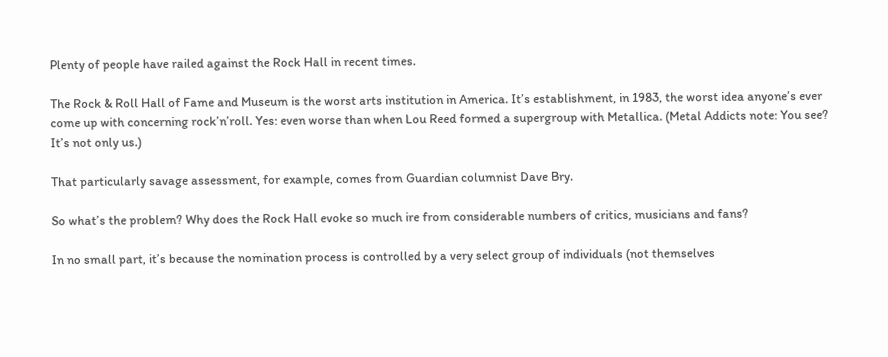Plenty of people have railed against the Rock Hall in recent times.

The Rock & Roll Hall of Fame and Museum is the worst arts institution in America. It’s establishment, in 1983, the worst idea anyone’s ever come up with concerning rock’n’roll. Yes: even worse than when Lou Reed formed a supergroup with Metallica. (Metal Addicts note: You see? It’s not only us.)

That particularly savage assessment, for example, comes from Guardian columnist Dave Bry.

So what’s the problem? Why does the Rock Hall evoke so much ire from considerable numbers of critics, musicians and fans?

In no small part, it’s because the nomination process is controlled by a very select group of individuals (not themselves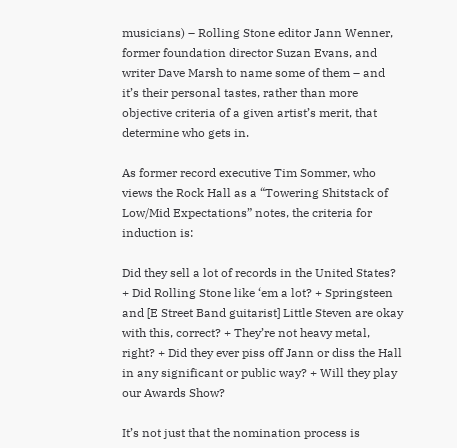musicians) – Rolling Stone editor Jann Wenner, former foundation director Suzan Evans, and writer Dave Marsh to name some of them – and it’s their personal tastes, rather than more objective criteria of a given artist’s merit, that determine who gets in.

As former record executive Tim Sommer, who views the Rock Hall as a “Towering Shitstack of Low/Mid Expectations” notes, the criteria for induction is:

Did they sell a lot of records in the United States? + Did Rolling Stone like ‘em a lot? + Springsteen and [E Street Band guitarist] Little Steven are okay with this, correct? + They’re not heavy metal, right? + Did they ever piss off Jann or diss the Hall in any significant or public way? + Will they play our Awards Show?

It’s not just that the nomination process is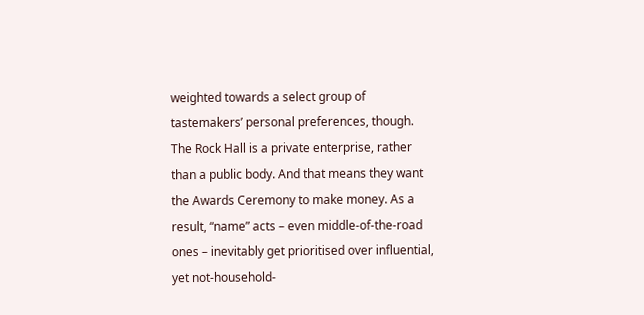weighted towards a select group of tastemakers’ personal preferences, though. The Rock Hall is a private enterprise, rather than a public body. And that means they want the Awards Ceremony to make money. As a result, “name” acts – even middle-of-the-road ones – inevitably get prioritised over influential, yet not-household-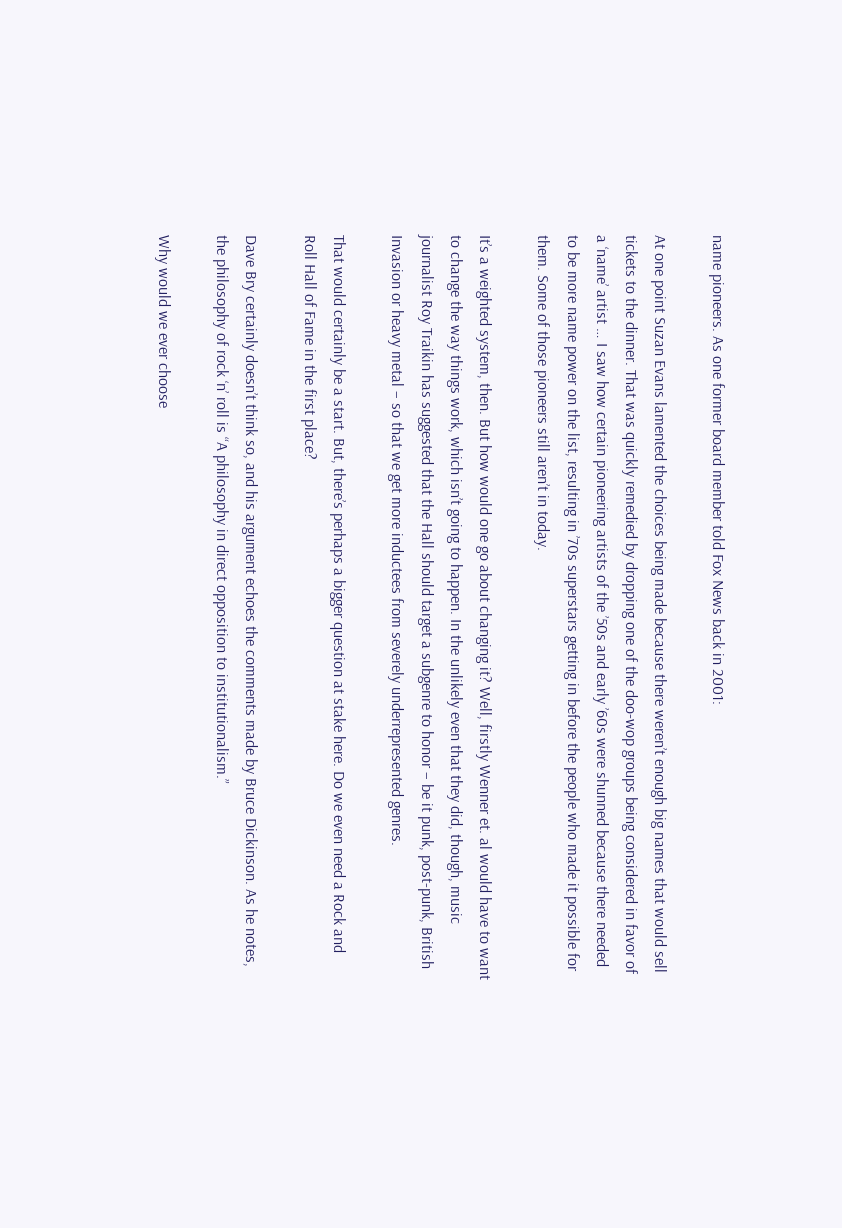name pioneers. As one former board member told Fox News back in 2001:

At one point Suzan Evans lamented the choices being made because there weren’t enough big names that would sell tickets to the dinner. That was quickly remedied by dropping one of the doo-wop groups being considered in favor of a ‘name’ artist … I saw how certain pioneering artists of the ’50s and early ’60s were shunned because there needed to be more name power on the list, resulting in ’70s superstars getting in before the people who made it possible for them. Some of those pioneers still aren’t in today.

It’s a weighted system, then. But how would one go about changing it? Well, firstly Wenner et. al would have to want to change the way things work, which isn’t going to happen. In the unlikely even that they did, though, music journalist Roy Traikin has suggested that the Hall should target a subgenre to honor – be it punk, post-punk, British Invasion or heavy metal – so that we get more inductees from severely underrepresented genres.

That would certainly be a start. But, there’s perhaps a bigger question at stake here. Do we even need a Rock and Roll Hall of Fame in the first place?

Dave Bry certainly doesn’t think so, and his argument echoes the comments made by Bruce Dickinson. As he notes, the philosophy of rock ‘n’ roll is “A philosophy in direct opposition to institutionalism.”

Why would we ever choose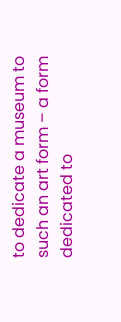to dedicate a museum to such an art form – a form dedicated to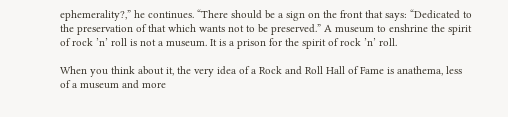ephemerality?,” he continues. “There should be a sign on the front that says: “Dedicated to the preservation of that which wants not to be preserved.” A museum to enshrine the spirit of rock ’n’ roll is not a museum. It is a prison for the spirit of rock ’n’ roll.

When you think about it, the very idea of a Rock and Roll Hall of Fame is anathema, less of a museum and more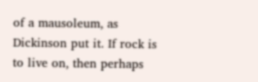of a mausoleum, as Dickinson put it. If rock is to live on, then perhaps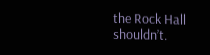the Rock Hall shouldn’t.